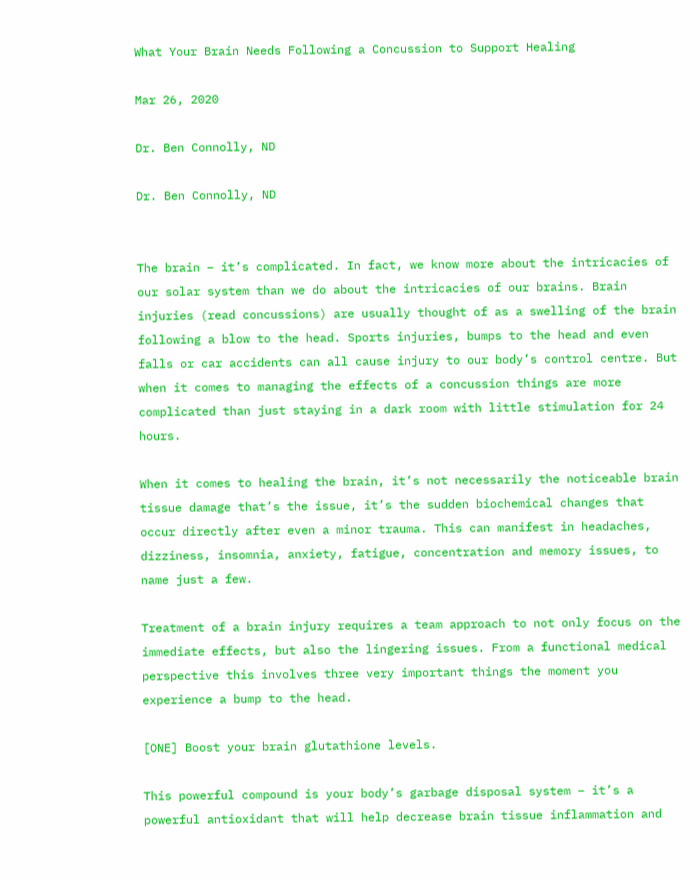What Your Brain Needs Following a Concussion to Support Healing

Mar 26, 2020

Dr. Ben Connolly, ND

Dr. Ben Connolly, ND


The brain – it’s complicated. In fact, we know more about the intricacies of our solar system than we do about the intricacies of our brains. Brain injuries (read concussions) are usually thought of as a swelling of the brain following a blow to the head. Sports injuries, bumps to the head and even falls or car accidents can all cause injury to our body’s control centre. But when it comes to managing the effects of a concussion things are more complicated than just staying in a dark room with little stimulation for 24 hours.

When it comes to healing the brain, it’s not necessarily the noticeable brain tissue damage that’s the issue, it’s the sudden biochemical changes that occur directly after even a minor trauma. This can manifest in headaches, dizziness, insomnia, anxiety, fatigue, concentration and memory issues, to name just a few.

Treatment of a brain injury requires a team approach to not only focus on the immediate effects, but also the lingering issues. From a functional medical perspective this involves three very important things the moment you experience a bump to the head.

[ONE] Boost your brain glutathione levels.

This powerful compound is your body’s garbage disposal system – it’s a powerful antioxidant that will help decrease brain tissue inflammation and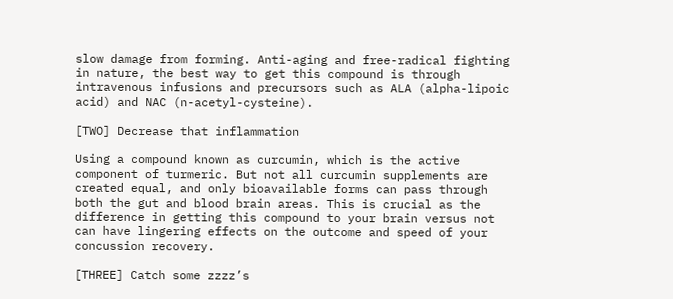slow damage from forming. Anti-aging and free-radical fighting in nature, the best way to get this compound is through intravenous infusions and precursors such as ALA (alpha-lipoic acid) and NAC (n-acetyl-cysteine).

[TWO] Decrease that inflammation

Using a compound known as curcumin, which is the active component of turmeric. But not all curcumin supplements are created equal, and only bioavailable forms can pass through both the gut and blood brain areas. This is crucial as the difference in getting this compound to your brain versus not can have lingering effects on the outcome and speed of your concussion recovery.

[THREE] Catch some zzzz’s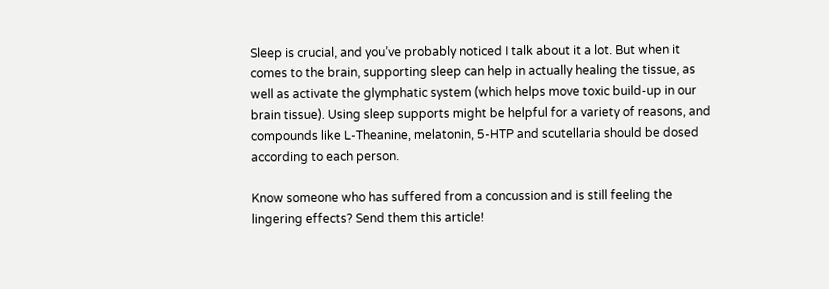Sleep is crucial, and you’ve probably noticed I talk about it a lot. But when it comes to the brain, supporting sleep can help in actually healing the tissue, as well as activate the glymphatic system (which helps move toxic build-up in our brain tissue). Using sleep supports might be helpful for a variety of reasons, and compounds like L-Theanine, melatonin, 5-HTP and scutellaria should be dosed according to each person.

Know someone who has suffered from a concussion and is still feeling the lingering effects? Send them this article!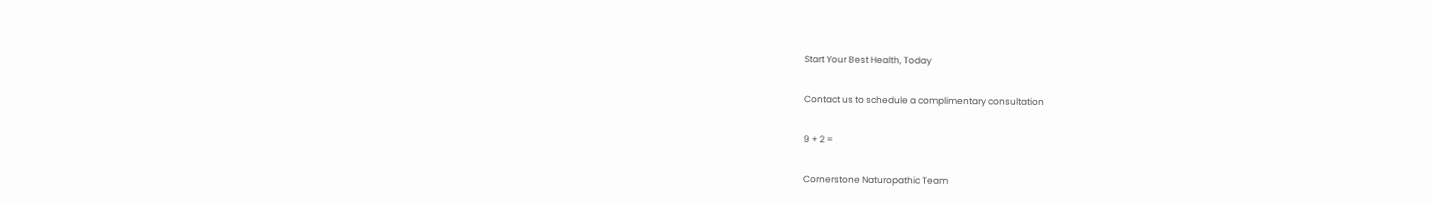Start Your Best Health, Today

Contact us to schedule a complimentary consultation

9 + 2 =

Cornerstone Naturopathic Team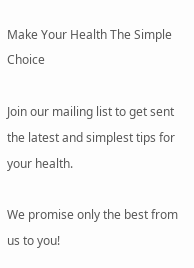Make Your Health The Simple Choice

Join our mailing list to get sent the latest and simplest tips for your health.

We promise only the best from us to you!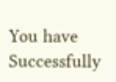You have Successfully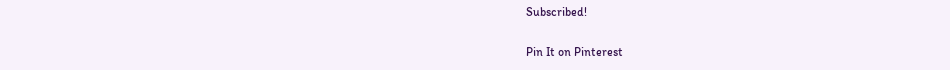Subscribed!

Pin It on Pinterest